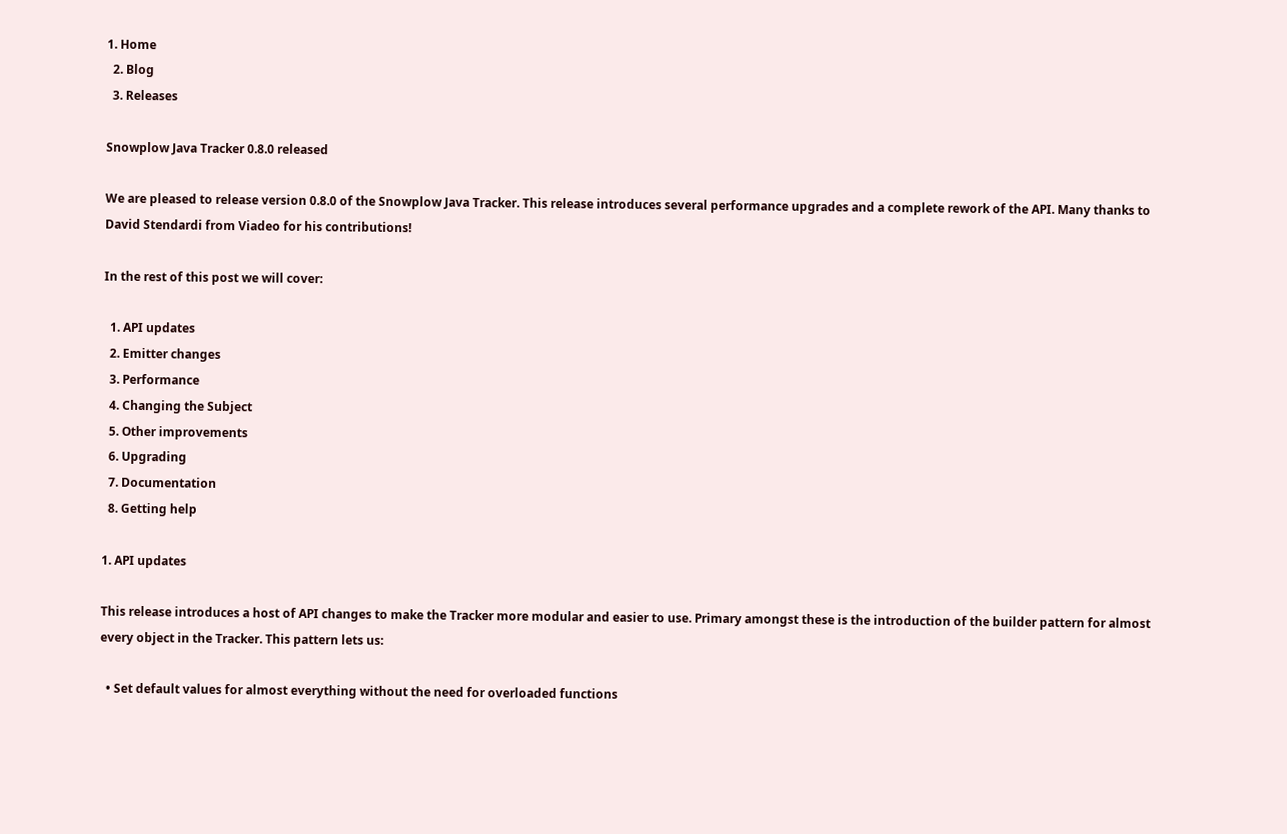1. Home
  2. Blog
  3. Releases

Snowplow Java Tracker 0.8.0 released

We are pleased to release version 0.8.0 of the Snowplow Java Tracker. This release introduces several performance upgrades and a complete rework of the API. Many thanks to David Stendardi from Viadeo for his contributions!

In the rest of this post we will cover:

  1. API updates
  2. Emitter changes
  3. Performance
  4. Changing the Subject
  5. Other improvements
  6. Upgrading
  7. Documentation
  8. Getting help

1. API updates

This release introduces a host of API changes to make the Tracker more modular and easier to use. Primary amongst these is the introduction of the builder pattern for almost every object in the Tracker. This pattern lets us:

  • Set default values for almost everything without the need for overloaded functions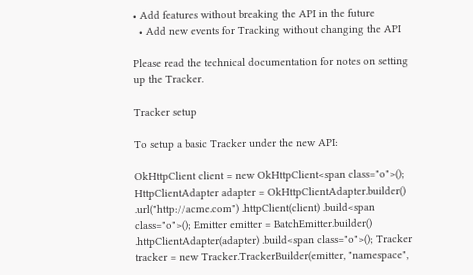• Add features without breaking the API in the future
  • Add new events for Tracking without changing the API

Please read the technical documentation for notes on setting up the Tracker.

Tracker setup

To setup a basic Tracker under the new API:

OkHttpClient client = new OkHttpClient<span class="o">(); HttpClientAdapter adapter = OkHttpClientAdapter.builder() .url("http://acme.com") .httpClient(client) .build<span class="o">(); Emitter emitter = BatchEmitter.builder() .httpClientAdapter(adapter) .build<span class="o">(); Tracker tracker = new Tracker.TrackerBuilder(emitter, "namespace",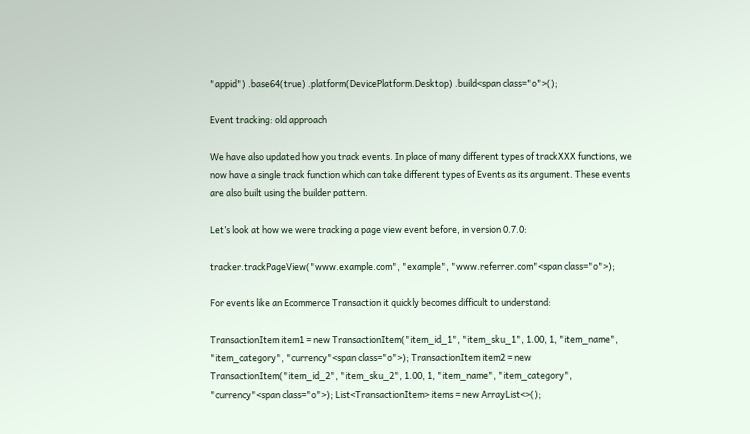"appid") .base64(true) .platform(DevicePlatform.Desktop) .build<span class="o">();

Event tracking: old approach

We have also updated how you track events. In place of many different types of trackXXX functions, we now have a single track function which can take different types of Events as its argument. These events are also built using the builder pattern.

Let’s look at how we were tracking a page view event before, in version 0.7.0:

tracker.trackPageView("www.example.com", "example", "www.referrer.com"<span class="o">);

For events like an Ecommerce Transaction it quickly becomes difficult to understand:

TransactionItem item1 = new TransactionItem("item_id_1", "item_sku_1", 1.00, 1, "item_name", "item_category", "currency"<span class="o">); TransactionItem item2 = new TransactionItem("item_id_2", "item_sku_2", 1.00, 1, "item_name", "item_category", "currency"<span class="o">); List<TransactionItem> items = new ArrayList<>();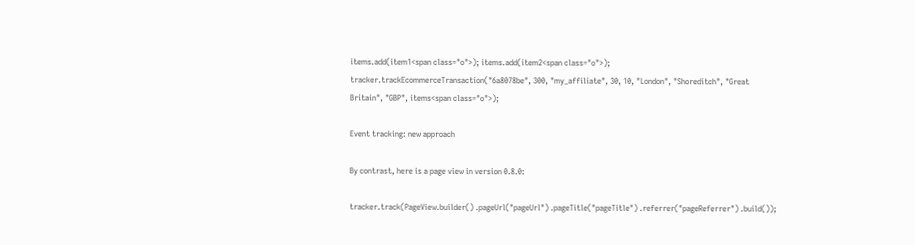items.add(item1<span class="o">); items.add(item2<span class="o">); tracker.trackEcommerceTransaction("6a8078be", 300, "my_affiliate", 30, 10, "London", "Shoreditch", "Great Britain", "GBP", items<span class="o">);

Event tracking: new approach

By contrast, here is a page view in version 0.8.0:

tracker.track(PageView.builder() .pageUrl("pageUrl") .pageTitle("pageTitle") .referrer("pageReferrer") .build());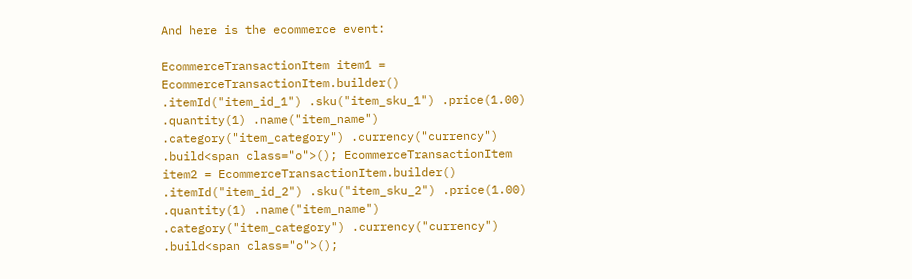And here is the ecommerce event:

EcommerceTransactionItem item1 = EcommerceTransactionItem.builder() .itemId("item_id_1") .sku("item_sku_1") .price(1.00) .quantity(1) .name("item_name") .category("item_category") .currency("currency") .build<span class="o">(); EcommerceTransactionItem item2 = EcommerceTransactionItem.builder() .itemId("item_id_2") .sku("item_sku_2") .price(1.00) .quantity(1) .name("item_name") .category("item_category") .currency("currency") .build<span class="o">();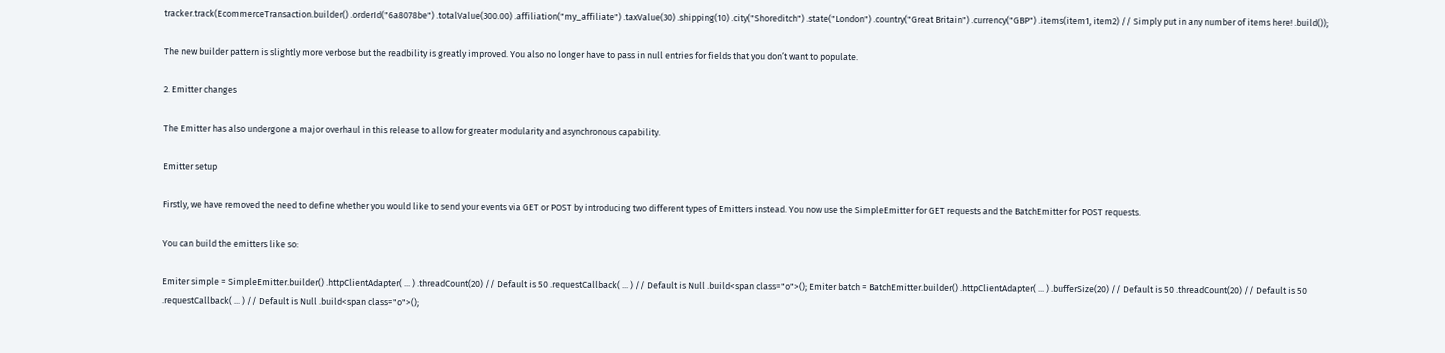tracker.track(EcommerceTransaction.builder() .orderId("6a8078be") .totalValue(300.00) .affiliation("my_affiliate") .taxValue(30) .shipping(10) .city("Shoreditch") .state("London") .country("Great Britain") .currency("GBP") .items(item1, item2) // Simply put in any number of items here! .build());

The new builder pattern is slightly more verbose but the readbility is greatly improved. You also no longer have to pass in null entries for fields that you don’t want to populate.

2. Emitter changes

The Emitter has also undergone a major overhaul in this release to allow for greater modularity and asynchronous capability.

Emitter setup

Firstly, we have removed the need to define whether you would like to send your events via GET or POST by introducing two different types of Emitters instead. You now use the SimpleEmitter for GET requests and the BatchEmitter for POST requests.

You can build the emitters like so:

Emiter simple = SimpleEmitter.builder() .httpClientAdapter( ... ) .threadCount(20) // Default is 50 .requestCallback( ... ) // Default is Null .build<span class="o">(); Emiter batch = BatchEmitter.builder() .httpClientAdapter( ... ) .bufferSize(20) // Default is 50 .threadCount(20) // Default is 50 .requestCallback( ... ) // Default is Null .build<span class="o">();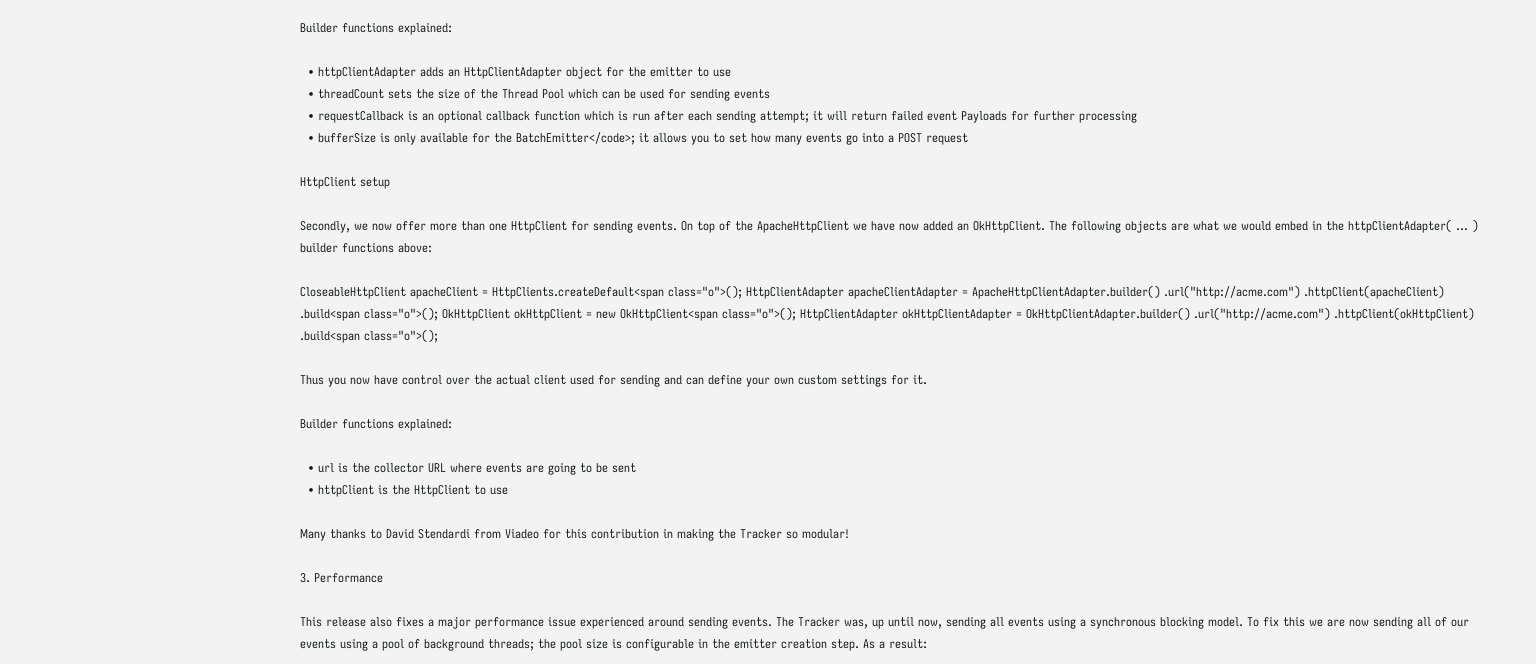Builder functions explained:

  • httpClientAdapter adds an HttpClientAdapter object for the emitter to use
  • threadCount sets the size of the Thread Pool which can be used for sending events
  • requestCallback is an optional callback function which is run after each sending attempt; it will return failed event Payloads for further processing
  • bufferSize is only available for the BatchEmitter</code>; it allows you to set how many events go into a POST request

HttpClient setup

Secondly, we now offer more than one HttpClient for sending events. On top of the ApacheHttpClient we have now added an OkHttpClient. The following objects are what we would embed in the httpClientAdapter( ... ) builder functions above:

CloseableHttpClient apacheClient = HttpClients.createDefault<span class="o">(); HttpClientAdapter apacheClientAdapter = ApacheHttpClientAdapter.builder() .url("http://acme.com") .httpClient(apacheClient) .build<span class="o">(); OkHttpClient okHttpClient = new OkHttpClient<span class="o">(); HttpClientAdapter okHttpClientAdapter = OkHttpClientAdapter.builder() .url("http://acme.com") .httpClient(okHttpClient) .build<span class="o">();

Thus you now have control over the actual client used for sending and can define your own custom settings for it.

Builder functions explained:

  • url is the collector URL where events are going to be sent
  • httpClient is the HttpClient to use

Many thanks to David Stendardi from Viadeo for this contribution in making the Tracker so modular!

3. Performance

This release also fixes a major performance issue experienced around sending events. The Tracker was, up until now, sending all events using a synchronous blocking model. To fix this we are now sending all of our events using a pool of background threads; the pool size is configurable in the emitter creation step. As a result: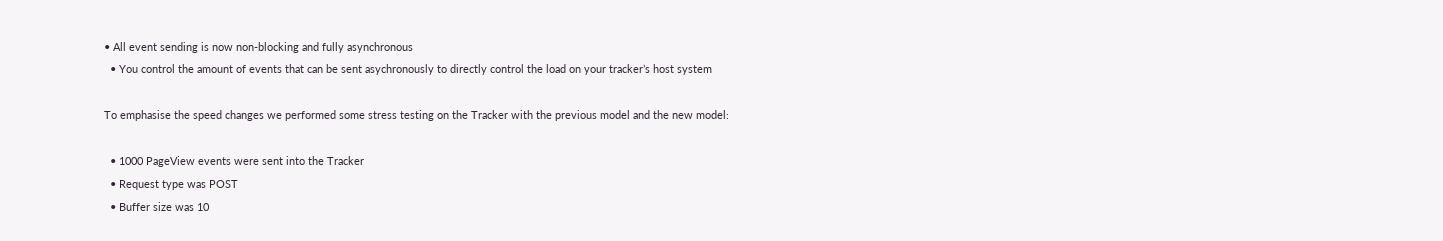• All event sending is now non-blocking and fully asynchronous
  • You control the amount of events that can be sent asychronously to directly control the load on your tracker’s host system

To emphasise the speed changes we performed some stress testing on the Tracker with the previous model and the new model:

  • 1000 PageView events were sent into the Tracker
  • Request type was POST
  • Buffer size was 10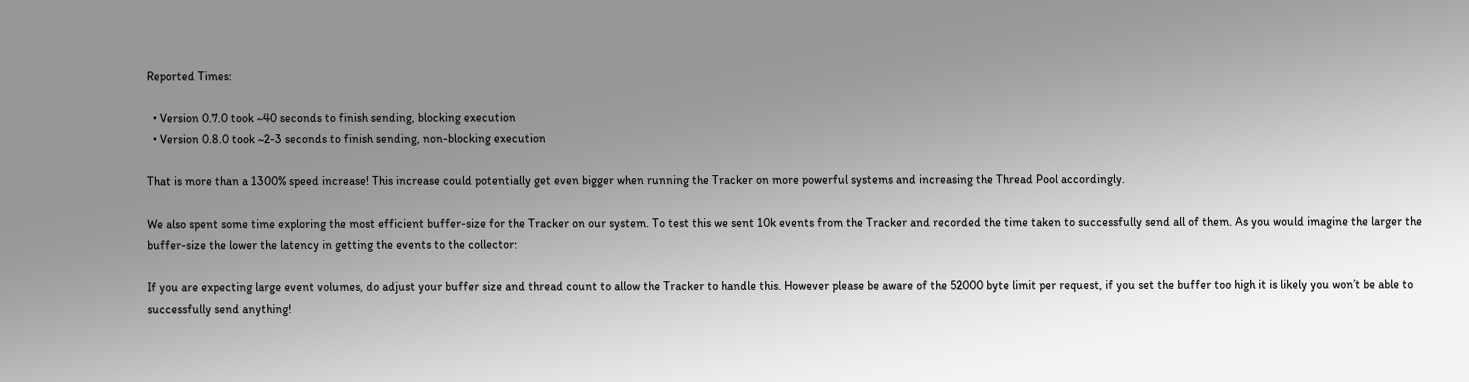Reported Times:

  • Version 0.7.0 took ~40 seconds to finish sending, blocking execution
  • Version 0.8.0 took ~2-3 seconds to finish sending, non-blocking execution

That is more than a 1300% speed increase! This increase could potentially get even bigger when running the Tracker on more powerful systems and increasing the Thread Pool accordingly.

We also spent some time exploring the most efficient buffer-size for the Tracker on our system. To test this we sent 10k events from the Tracker and recorded the time taken to successfully send all of them. As you would imagine the larger the buffer-size the lower the latency in getting the events to the collector:

If you are expecting large event volumes, do adjust your buffer size and thread count to allow the Tracker to handle this. However please be aware of the 52000 byte limit per request, if you set the buffer too high it is likely you won’t be able to successfully send anything!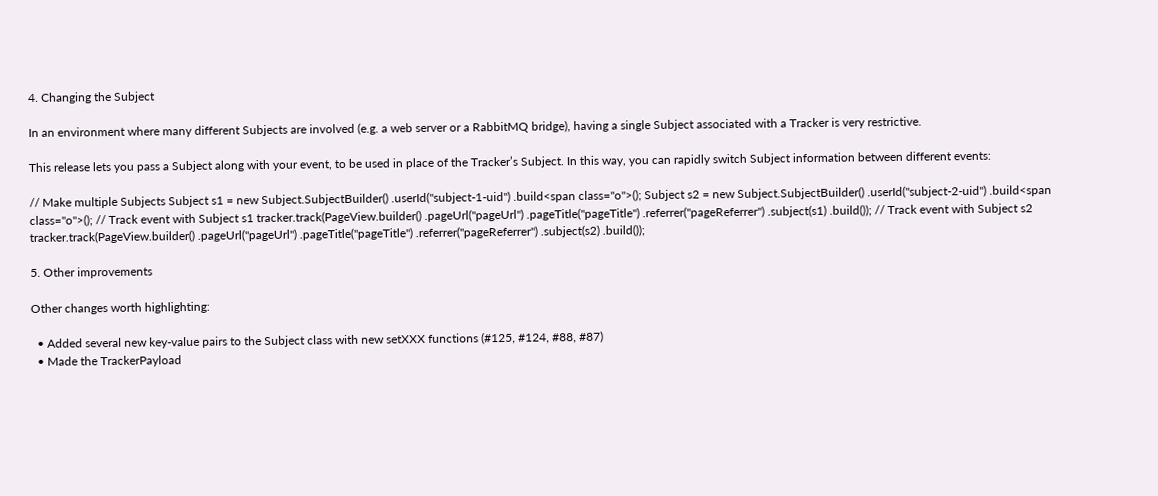4. Changing the Subject

In an environment where many different Subjects are involved (e.g. a web server or a RabbitMQ bridge), having a single Subject associated with a Tracker is very restrictive.

This release lets you pass a Subject along with your event, to be used in place of the Tracker’s Subject. In this way, you can rapidly switch Subject information between different events:

// Make multiple Subjects Subject s1 = new Subject.SubjectBuilder() .userId("subject-1-uid") .build<span class="o">(); Subject s2 = new Subject.SubjectBuilder() .userId("subject-2-uid") .build<span class="o">(); // Track event with Subject s1 tracker.track(PageView.builder() .pageUrl("pageUrl") .pageTitle("pageTitle") .referrer("pageReferrer") .subject(s1) .build()); // Track event with Subject s2 tracker.track(PageView.builder() .pageUrl("pageUrl") .pageTitle("pageTitle") .referrer("pageReferrer") .subject(s2) .build());

5. Other improvements

Other changes worth highlighting:

  • Added several new key-value pairs to the Subject class with new setXXX functions (#125, #124, #88, #87)
  • Made the TrackerPayload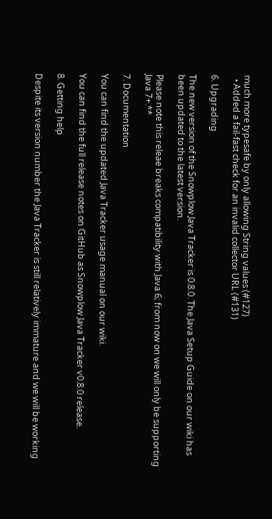much more typesafe by only allowing String values (#127)
  • Added a fail-fast check for an invalid collector URL (#131)

6. Upgrading

The new version of the Snowplow Java Tracker is 0.8.0. The Java Setup Guide on our wiki has been updated to the latest version.

Please note this releae breaks compatibility with Java 6; from now on we will only be supporting Java 7+.**

7. Documentation

You can find the updated Java Tracker usage manual on our wiki.

You can find the full release notes on GitHub as Snowplow Java Tracker v0.8.0 release.

8. Getting help

Despite its version number the Java Tracker is still relatively immature and we will be working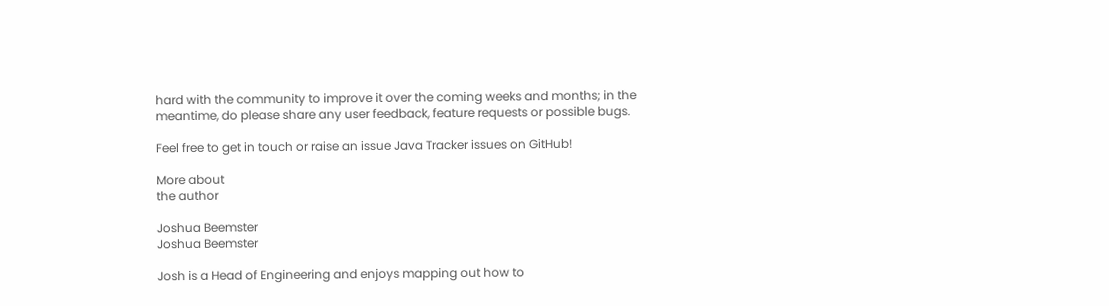hard with the community to improve it over the coming weeks and months; in the meantime, do please share any user feedback, feature requests or possible bugs.

Feel free to get in touch or raise an issue Java Tracker issues on GitHub!

More about
the author

Joshua Beemster
Joshua Beemster

Josh is a Head of Engineering and enjoys mapping out how to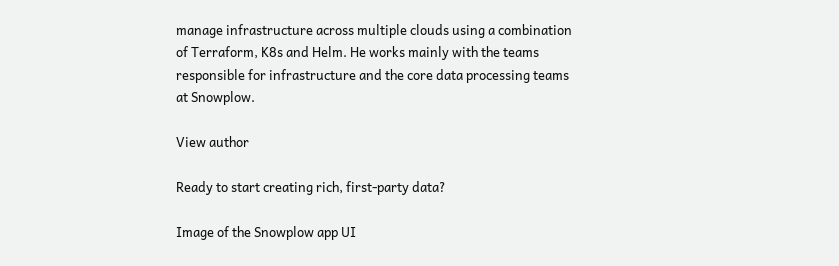manage infrastructure across multiple clouds using a combination of Terraform, K8s and Helm. He works mainly with the teams responsible for infrastructure and the core data processing teams at Snowplow.

View author

Ready to start creating rich, first-party data?

Image of the Snowplow app UI